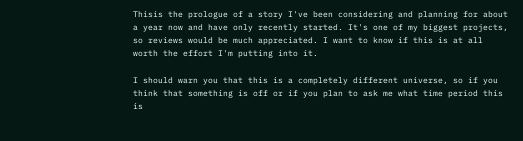Thisis the prologue of a story I've been considering and planning for about a year now and have only recently started. It's one of my biggest projects, so reviews would be much appreciated. I want to know if this is at all worth the effort I'm putting into it.

I should warn you that this is a completely different universe, so if you think that something is off or if you plan to ask me what time period this is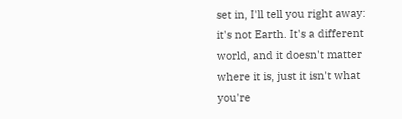set in, I'll tell you right away: it's not Earth. It's a different world, and it doesn't matter where it is, just it isn't what you're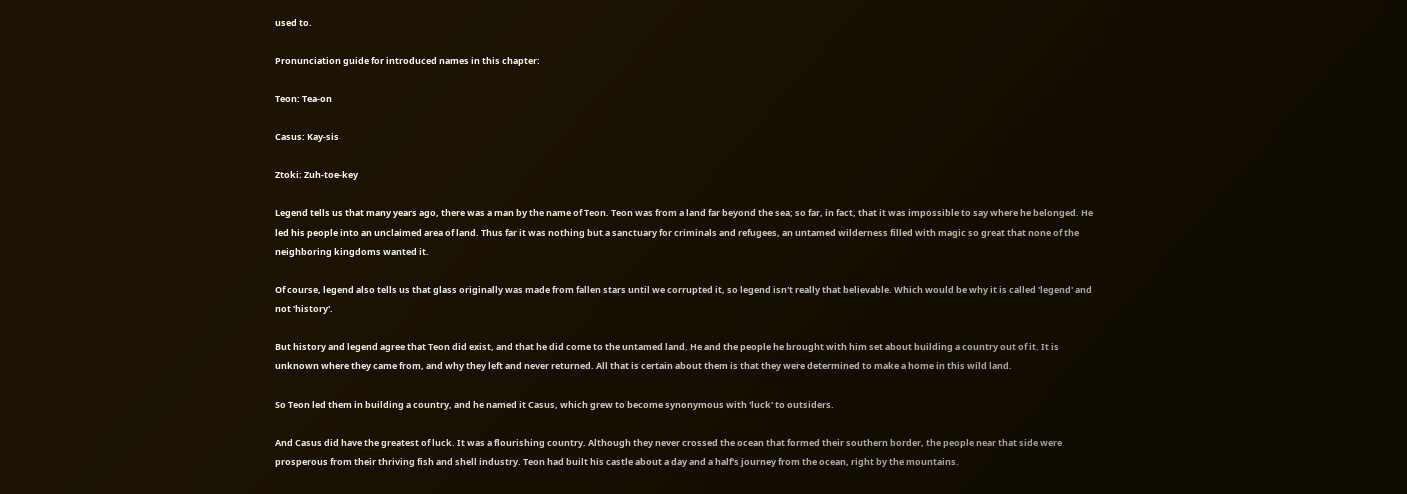used to.

Pronunciation guide for introduced names in this chapter:

Teon: Tea-on

Casus: Kay-sis

Ztoki: Zuh-toe-key

Legend tells us that many years ago, there was a man by the name of Teon. Teon was from a land far beyond the sea; so far, in fact, that it was impossible to say where he belonged. He led his people into an unclaimed area of land. Thus far it was nothing but a sanctuary for criminals and refugees, an untamed wilderness filled with magic so great that none of the neighboring kingdoms wanted it.

Of course, legend also tells us that glass originally was made from fallen stars until we corrupted it, so legend isn't really that believable. Which would be why it is called 'legend' and not 'history'.

But history and legend agree that Teon did exist, and that he did come to the untamed land. He and the people he brought with him set about building a country out of it. It is unknown where they came from, and why they left and never returned. All that is certain about them is that they were determined to make a home in this wild land.

So Teon led them in building a country, and he named it Casus, which grew to become synonymous with 'luck' to outsiders.

And Casus did have the greatest of luck. It was a flourishing country. Although they never crossed the ocean that formed their southern border, the people near that side were prosperous from their thriving fish and shell industry. Teon had built his castle about a day and a half's journey from the ocean, right by the mountains.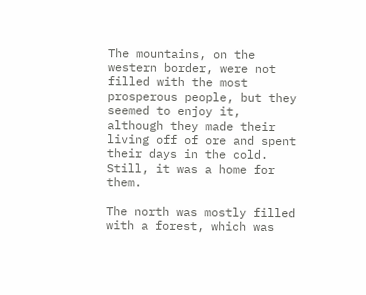The mountains, on the western border, were not filled with the most prosperous people, but they seemed to enjoy it, although they made their living off of ore and spent their days in the cold. Still, it was a home for them.

The north was mostly filled with a forest, which was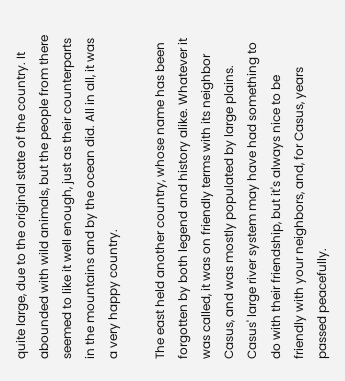quite large, due to the original state of the country. It abounded with wild animals, but the people from there seemed to like it well enough, just as their counterparts in the mountains and by the ocean did. All in all, it was a very happy country.

The east held another country, whose name has been forgotten by both legend and history alike. Whatever it was called, it was on friendly terms with its neighbor Casus, and was mostly populated by large plains. Casus' large river system may have had something to do with their friendship, but it's always nice to be friendly with your neighbors, and, for Casus, years passed peacefully.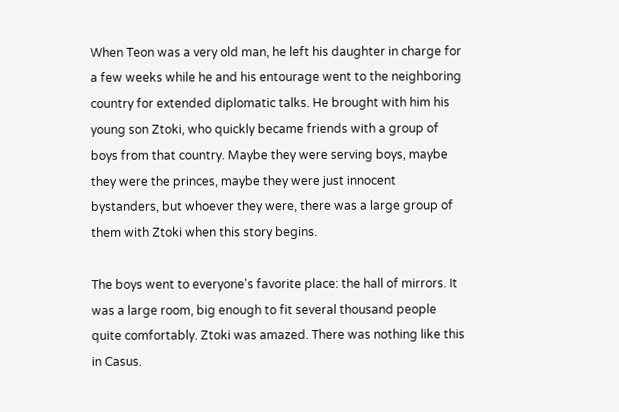When Teon was a very old man, he left his daughter in charge for a few weeks while he and his entourage went to the neighboring country for extended diplomatic talks. He brought with him his young son Ztoki, who quickly became friends with a group of boys from that country. Maybe they were serving boys, maybe they were the princes, maybe they were just innocent bystanders, but whoever they were, there was a large group of them with Ztoki when this story begins.

The boys went to everyone's favorite place: the hall of mirrors. It was a large room, big enough to fit several thousand people quite comfortably. Ztoki was amazed. There was nothing like this in Casus.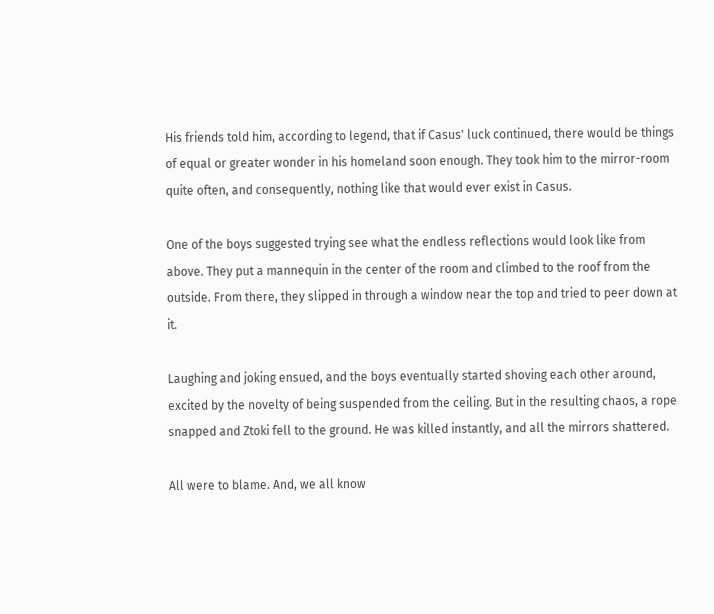His friends told him, according to legend, that if Casus' luck continued, there would be things of equal or greater wonder in his homeland soon enough. They took him to the mirror-room quite often, and consequently, nothing like that would ever exist in Casus.

One of the boys suggested trying see what the endless reflections would look like from above. They put a mannequin in the center of the room and climbed to the roof from the outside. From there, they slipped in through a window near the top and tried to peer down at it.

Laughing and joking ensued, and the boys eventually started shoving each other around, excited by the novelty of being suspended from the ceiling. But in the resulting chaos, a rope snapped and Ztoki fell to the ground. He was killed instantly, and all the mirrors shattered.

All were to blame. And, we all know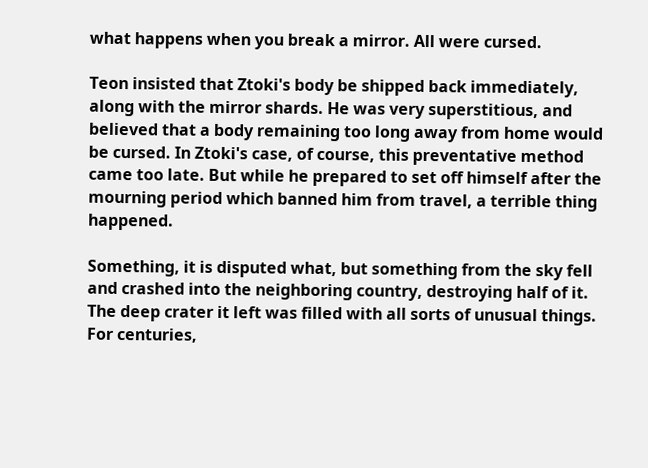what happens when you break a mirror. All were cursed.

Teon insisted that Ztoki's body be shipped back immediately, along with the mirror shards. He was very superstitious, and believed that a body remaining too long away from home would be cursed. In Ztoki's case, of course, this preventative method came too late. But while he prepared to set off himself after the mourning period which banned him from travel, a terrible thing happened.

Something, it is disputed what, but something from the sky fell and crashed into the neighboring country, destroying half of it. The deep crater it left was filled with all sorts of unusual things. For centuries,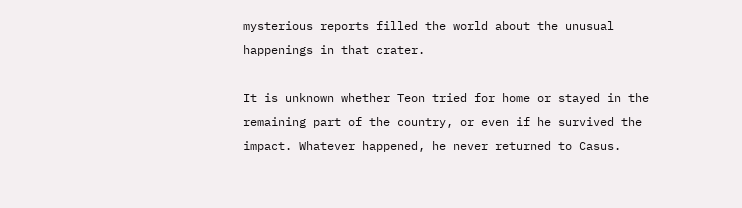mysterious reports filled the world about the unusual happenings in that crater.

It is unknown whether Teon tried for home or stayed in the remaining part of the country, or even if he survived the impact. Whatever happened, he never returned to Casus.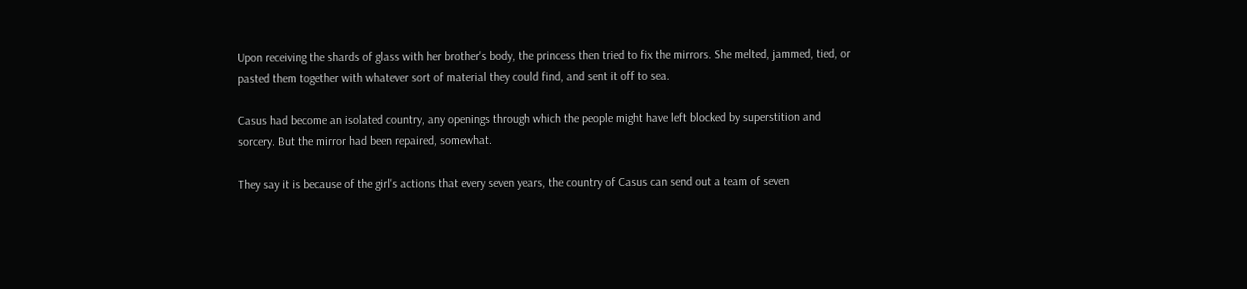Upon receiving the shards of glass with her brother's body, the princess then tried to fix the mirrors. She melted, jammed, tied, or pasted them together with whatever sort of material they could find, and sent it off to sea.

Casus had become an isolated country, any openings through which the people might have left blocked by superstition and sorcery. But the mirror had been repaired, somewhat.

They say it is because of the girl's actions that every seven years, the country of Casus can send out a team of seven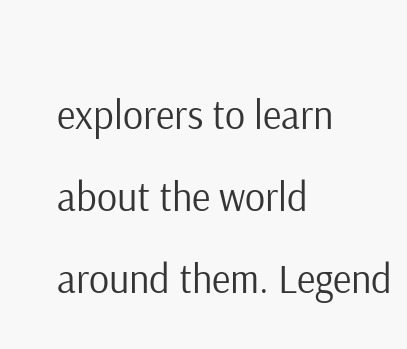explorers to learn about the world around them. Legend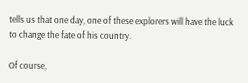tells us that one day, one of these explorers will have the luck to change the fate of his country.

Of course,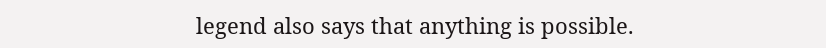legend also says that anything is possible.